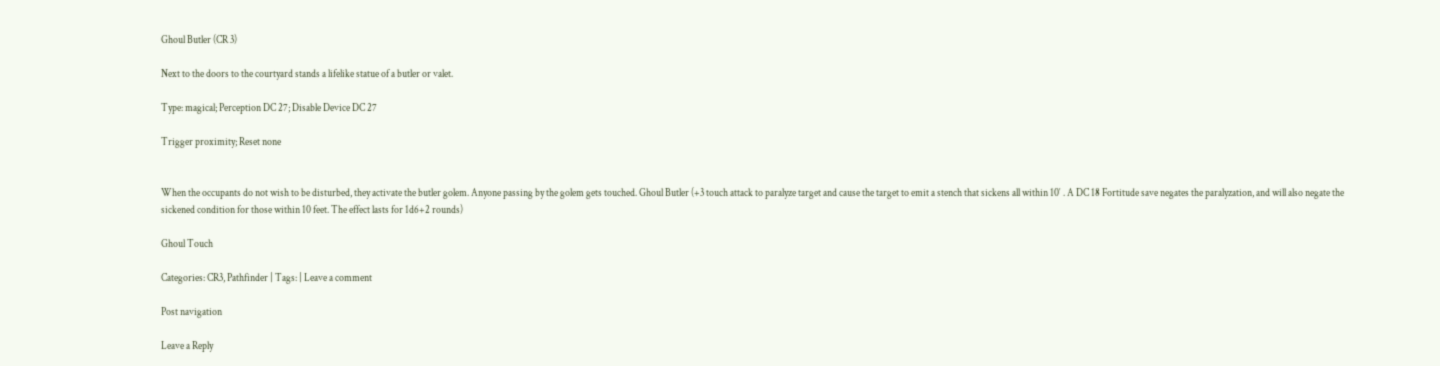Ghoul Butler (CR 3)

Next to the doors to the courtyard stands a lifelike statue of a butler or valet.

Type: magical; Perception DC 27; Disable Device DC 27

Trigger proximity; Reset none


When the occupants do not wish to be disturbed, they activate the butler golem. Anyone passing by the golem gets touched. Ghoul Butler (+3 touch attack to paralyze target and cause the target to emit a stench that sickens all within 10′ . A DC 18 Fortitude save negates the paralyzation, and will also negate the sickened condition for those within 10 feet. The effect lasts for 1d6+2 rounds)

Ghoul Touch

Categories: CR3, Pathfinder | Tags: | Leave a comment

Post navigation

Leave a Reply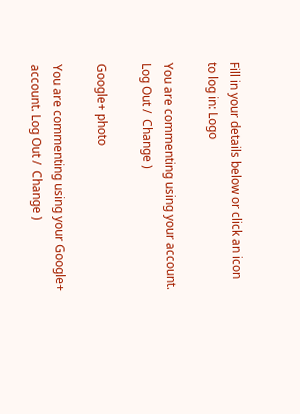Fill in your details below or click an icon to log in: Logo

You are commenting using your account. Log Out /  Change )

Google+ photo

You are commenting using your Google+ account. Log Out /  Change )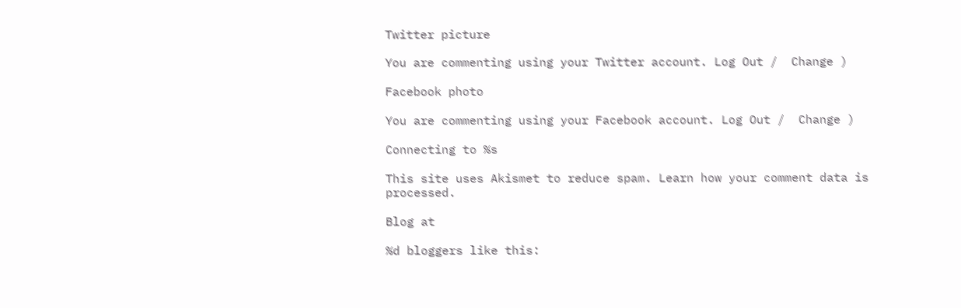Twitter picture

You are commenting using your Twitter account. Log Out /  Change )

Facebook photo

You are commenting using your Facebook account. Log Out /  Change )

Connecting to %s

This site uses Akismet to reduce spam. Learn how your comment data is processed.

Blog at

%d bloggers like this: